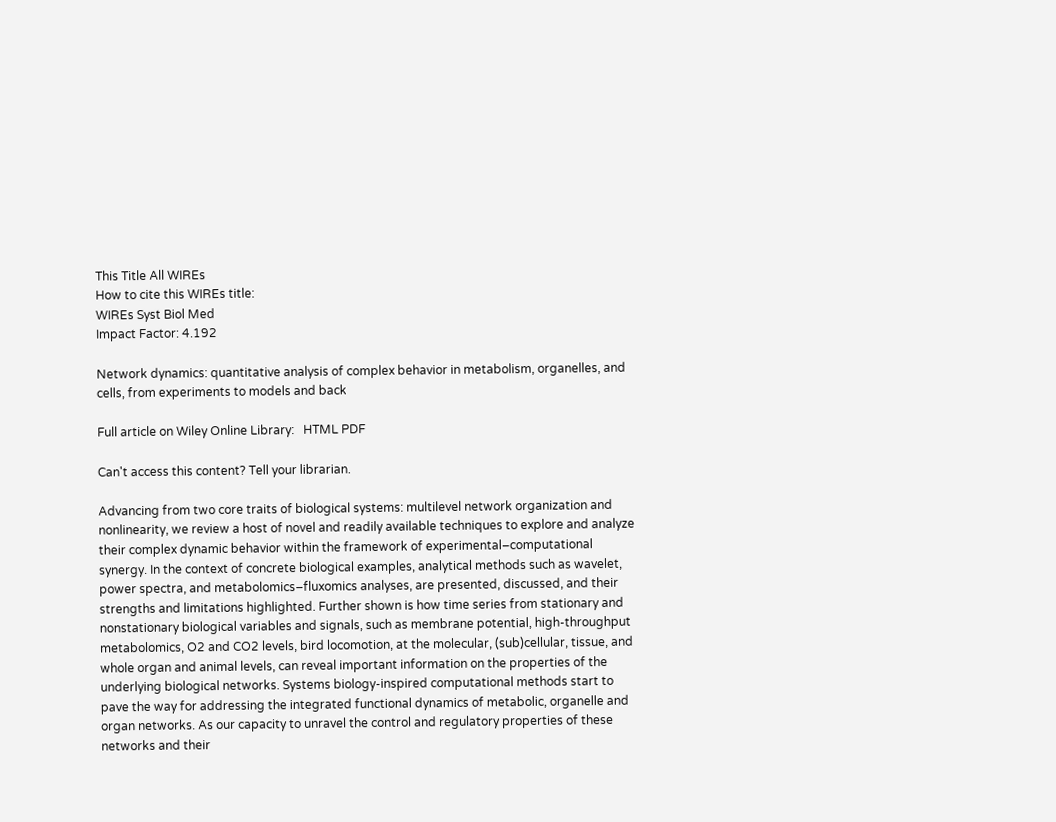This Title All WIREs
How to cite this WIREs title:
WIREs Syst Biol Med
Impact Factor: 4.192

Network dynamics: quantitative analysis of complex behavior in metabolism, organelles, and cells, from experiments to models and back

Full article on Wiley Online Library:   HTML PDF

Can't access this content? Tell your librarian.

Advancing from two core traits of biological systems: multilevel network organization and nonlinearity, we review a host of novel and readily available techniques to explore and analyze their complex dynamic behavior within the framework of experimental–computational synergy. In the context of concrete biological examples, analytical methods such as wavelet, power spectra, and metabolomics–fluxomics analyses, are presented, discussed, and their strengths and limitations highlighted. Further shown is how time series from stationary and nonstationary biological variables and signals, such as membrane potential, high‐throughput metabolomics, O2 and CO2 levels, bird locomotion, at the molecular, (sub)cellular, tissue, and whole organ and animal levels, can reveal important information on the properties of the underlying biological networks. Systems biology‐inspired computational methods start to pave the way for addressing the integrated functional dynamics of metabolic, organelle and organ networks. As our capacity to unravel the control and regulatory properties of these networks and their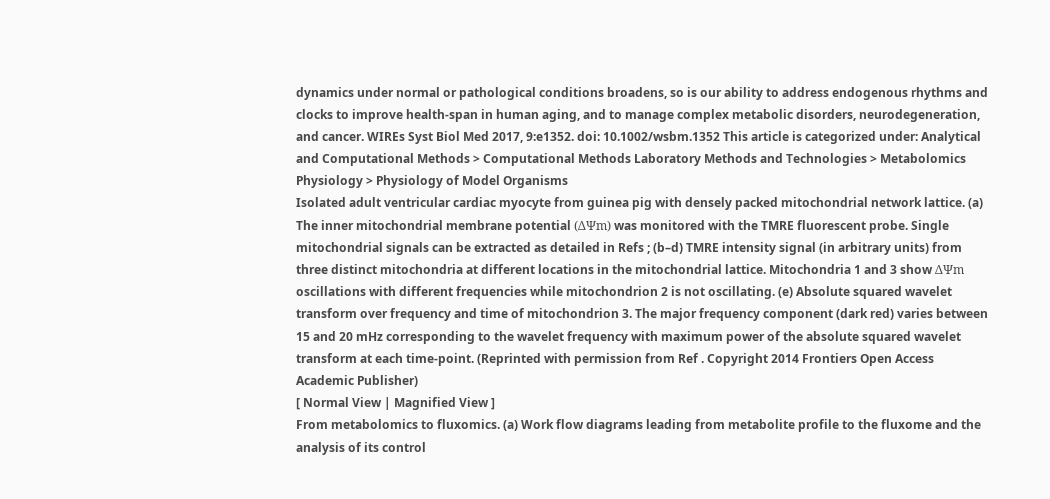dynamics under normal or pathological conditions broadens, so is our ability to address endogenous rhythms and clocks to improve health‐span in human aging, and to manage complex metabolic disorders, neurodegeneration, and cancer. WIREs Syst Biol Med 2017, 9:e1352. doi: 10.1002/wsbm.1352 This article is categorized under: Analytical and Computational Methods > Computational Methods Laboratory Methods and Technologies > Metabolomics Physiology > Physiology of Model Organisms
Isolated adult ventricular cardiac myocyte from guinea pig with densely packed mitochondrial network lattice. (a) The inner mitochondrial membrane potential (ΔΨm) was monitored with the TMRE fluorescent probe. Single mitochondrial signals can be extracted as detailed in Refs ; (b–d) TMRE intensity signal (in arbitrary units) from three distinct mitochondria at different locations in the mitochondrial lattice. Mitochondria 1 and 3 show ΔΨm oscillations with different frequencies while mitochondrion 2 is not oscillating. (e) Absolute squared wavelet transform over frequency and time of mitochondrion 3. The major frequency component (dark red) varies between 15 and 20 mHz corresponding to the wavelet frequency with maximum power of the absolute squared wavelet transform at each time‐point. (Reprinted with permission from Ref . Copyright 2014 Frontiers Open Access Academic Publisher)
[ Normal View | Magnified View ]
From metabolomics to fluxomics. (a) Work flow diagrams leading from metabolite profile to the fluxome and the analysis of its control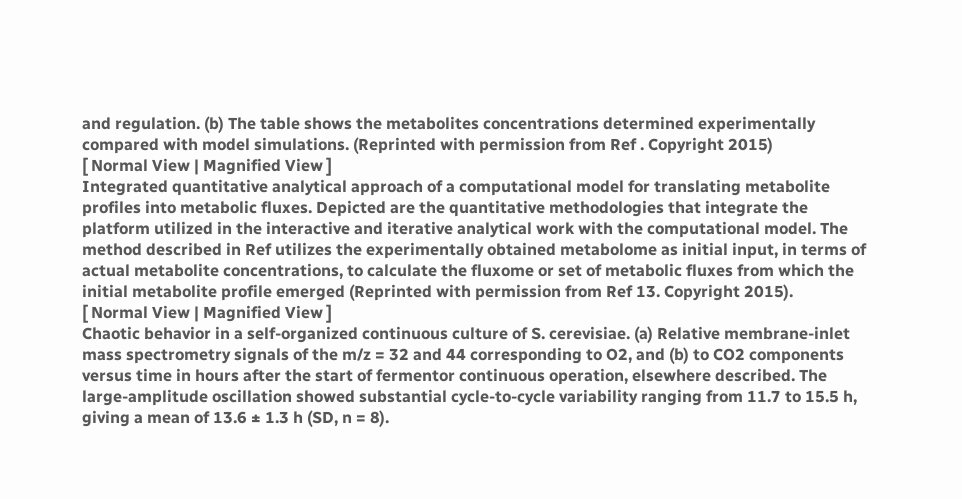and regulation. (b) The table shows the metabolites concentrations determined experimentally compared with model simulations. (Reprinted with permission from Ref . Copyright 2015)
[ Normal View | Magnified View ]
Integrated quantitative analytical approach of a computational model for translating metabolite profiles into metabolic fluxes. Depicted are the quantitative methodologies that integrate the platform utilized in the interactive and iterative analytical work with the computational model. The method described in Ref utilizes the experimentally obtained metabolome as initial input, in terms of actual metabolite concentrations, to calculate the fluxome or set of metabolic fluxes from which the initial metabolite profile emerged (Reprinted with permission from Ref 13. Copyright 2015).
[ Normal View | Magnified View ]
Chaotic behavior in a self‐organized continuous culture of S. cerevisiae. (a) Relative membrane‐inlet mass spectrometry signals of the m/z = 32 and 44 corresponding to O2, and (b) to CO2 components versus time in hours after the start of fermentor continuous operation, elsewhere described. The large‐amplitude oscillation showed substantial cycle‐to‐cycle variability ranging from 11.7 to 15.5 h, giving a mean of 13.6 ± 1.3 h (SD, n = 8).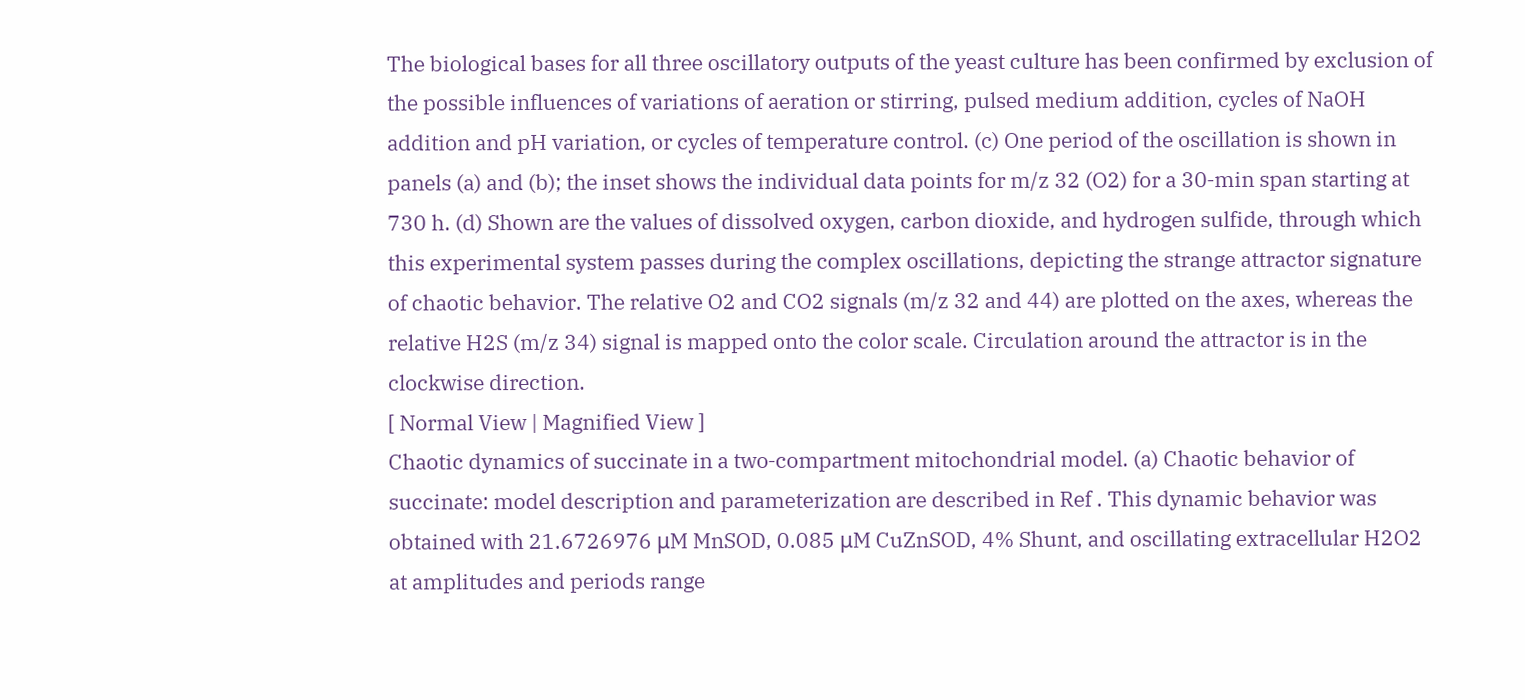The biological bases for all three oscillatory outputs of the yeast culture has been confirmed by exclusion of the possible influences of variations of aeration or stirring, pulsed medium addition, cycles of NaOH addition and pH variation, or cycles of temperature control. (c) One period of the oscillation is shown in panels (a) and (b); the inset shows the individual data points for m/z 32 (O2) for a 30‐min span starting at 730 h. (d) Shown are the values of dissolved oxygen, carbon dioxide, and hydrogen sulfide, through which this experimental system passes during the complex oscillations, depicting the strange attractor signature of chaotic behavior. The relative O2 and CO2 signals (m/z 32 and 44) are plotted on the axes, whereas the relative H2S (m/z 34) signal is mapped onto the color scale. Circulation around the attractor is in the clockwise direction.
[ Normal View | Magnified View ]
Chaotic dynamics of succinate in a two‐compartment mitochondrial model. (a) Chaotic behavior of succinate: model description and parameterization are described in Ref . This dynamic behavior was obtained with 21.6726976 μM MnSOD, 0.085 μM CuZnSOD, 4% Shunt, and oscillating extracellular H2O2 at amplitudes and periods range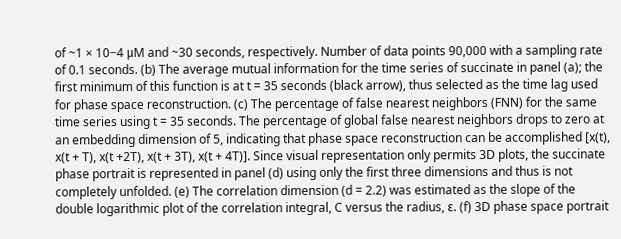of ~1 × 10−4 μM and ~30 seconds, respectively. Number of data points 90,000 with a sampling rate of 0.1 seconds. (b) The average mutual information for the time series of succinate in panel (a); the first minimum of this function is at t = 35 seconds (black arrow), thus selected as the time lag used for phase space reconstruction. (c) The percentage of false nearest neighbors (FNN) for the same time series using t = 35 seconds. The percentage of global false nearest neighbors drops to zero at an embedding dimension of 5, indicating that phase space reconstruction can be accomplished [x(t), x(t + T), x(t +2T), x(t + 3T), x(t + 4T)]. Since visual representation only permits 3D plots, the succinate phase portrait is represented in panel (d) using only the first three dimensions and thus is not completely unfolded. (e) The correlation dimension (d = 2.2) was estimated as the slope of the double logarithmic plot of the correlation integral, C versus the radius, ε. (f) 3D phase space portrait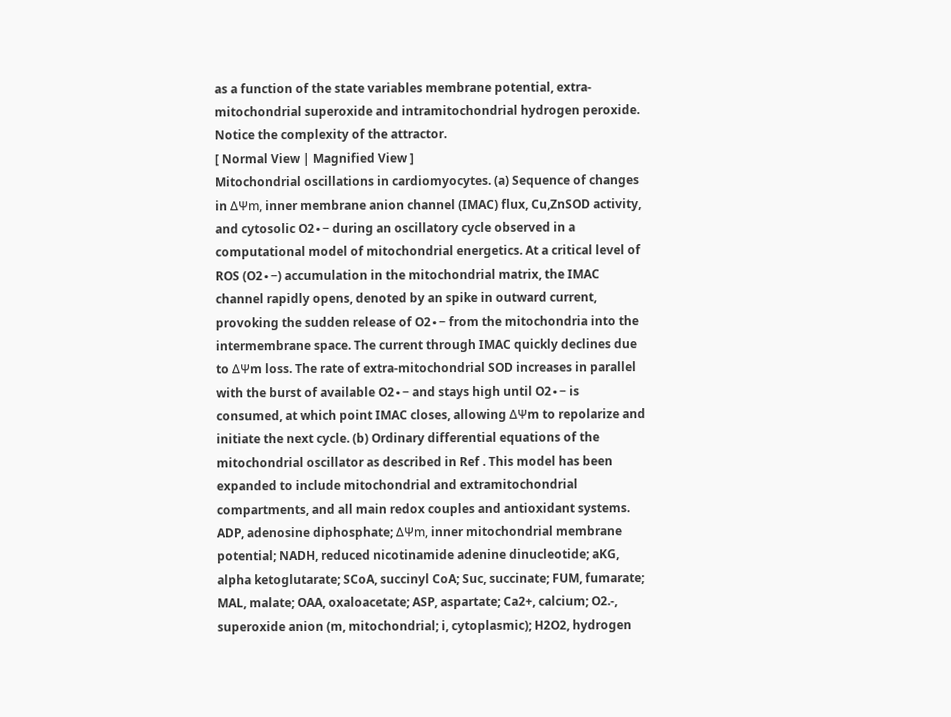as a function of the state variables membrane potential, extra‐mitochondrial superoxide and intramitochondrial hydrogen peroxide. Notice the complexity of the attractor.
[ Normal View | Magnified View ]
Mitochondrial oscillations in cardiomyocytes. (a) Sequence of changes in ΔΨm, inner membrane anion channel (IMAC) flux, Cu,ZnSOD activity, and cytosolic O2∙− during an oscillatory cycle observed in a computational model of mitochondrial energetics. At a critical level of ROS (O2∙−) accumulation in the mitochondrial matrix, the IMAC channel rapidly opens, denoted by an spike in outward current, provoking the sudden release of O2∙− from the mitochondria into the intermembrane space. The current through IMAC quickly declines due to ΔΨm loss. The rate of extra‐mitochondrial SOD increases in parallel with the burst of available O2∙− and stays high until O2∙− is consumed, at which point IMAC closes, allowing ΔΨm to repolarize and initiate the next cycle. (b) Ordinary differential equations of the mitochondrial oscillator as described in Ref . This model has been expanded to include mitochondrial and extramitochondrial compartments, and all main redox couples and antioxidant systems. ADP, adenosine diphosphate; ΔΨm, inner mitochondrial membrane potential; NADH, reduced nicotinamide adenine dinucleotide; aKG, alpha ketoglutarate; SCoA, succinyl CoA; Suc, succinate; FUM, fumarate; MAL, malate; OAA, oxaloacetate; ASP, aspartate; Ca2+, calcium; O2.‐, superoxide anion (m, mitochondrial; i, cytoplasmic); H2O2, hydrogen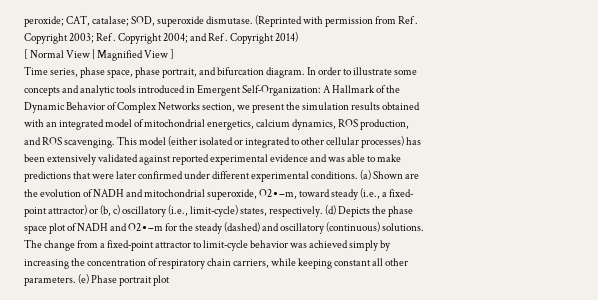peroxide; CAT, catalase; SOD, superoxide dismutase. (Reprinted with permission from Ref . Copyright 2003; Ref . Copyright 2004; and Ref . Copyright 2014)
[ Normal View | Magnified View ]
Time series, phase space, phase portrait, and bifurcation diagram. In order to illustrate some concepts and analytic tools introduced in Emergent Self‐Organization: A Hallmark of the Dynamic Behavior of Complex Networks section, we present the simulation results obtained with an integrated model of mitochondrial energetics, calcium dynamics, ROS production, and ROS scavenging. This model (either isolated or integrated to other cellular processes) has been extensively validated against reported experimental evidence and was able to make predictions that were later confirmed under different experimental conditions. (a) Shown are the evolution of NADH and mitochondrial superoxide, O2∙−m, toward steady (i.e., a fixed‐point attractor) or (b, c) oscillatory (i.e., limit‐cycle) states, respectively. (d) Depicts the phase space plot of NADH and O2∙−m for the steady (dashed) and oscillatory (continuous) solutions. The change from a fixed‐point attractor to limit‐cycle behavior was achieved simply by increasing the concentration of respiratory chain carriers, while keeping constant all other parameters. (e) Phase portrait plot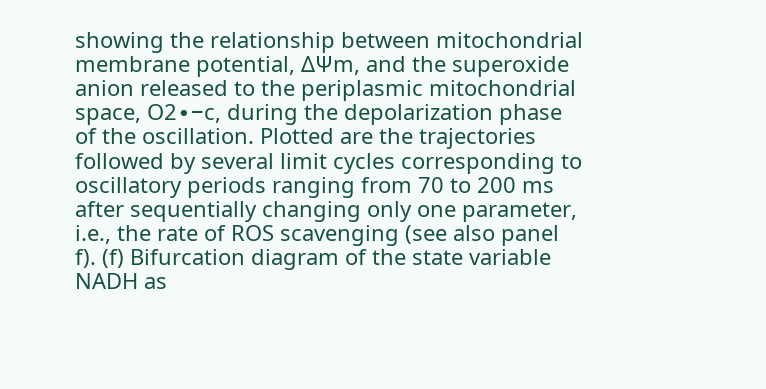showing the relationship between mitochondrial membrane potential, ΔΨm, and the superoxide anion released to the periplasmic mitochondrial space, O2∙−c, during the depolarization phase of the oscillation. Plotted are the trajectories followed by several limit cycles corresponding to oscillatory periods ranging from 70 to 200 ms after sequentially changing only one parameter, i.e., the rate of ROS scavenging (see also panel f). (f) Bifurcation diagram of the state variable NADH as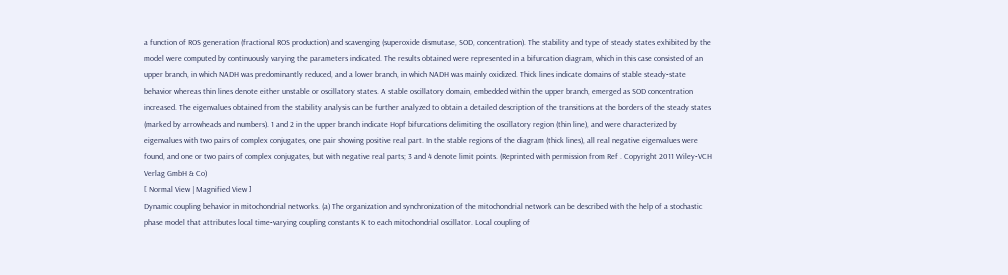a function of ROS generation (fractional ROS production) and scavenging (superoxide dismutase, SOD, concentration). The stability and type of steady states exhibited by the model were computed by continuously varying the parameters indicated. The results obtained were represented in a bifurcation diagram, which in this case consisted of an upper branch, in which NADH was predominantly reduced, and a lower branch, in which NADH was mainly oxidized. Thick lines indicate domains of stable steady‐state behavior whereas thin lines denote either unstable or oscillatory states. A stable oscillatory domain, embedded within the upper branch, emerged as SOD concentration increased. The eigenvalues obtained from the stability analysis can be further analyzed to obtain a detailed description of the transitions at the borders of the steady states (marked by arrowheads and numbers). 1 and 2 in the upper branch indicate Hopf bifurcations delimiting the oscillatory region (thin line), and were characterized by eigenvalues with two pairs of complex conjugates, one pair showing positive real part. In the stable regions of the diagram (thick lines), all real negative eigenvalues were found, and one or two pairs of complex conjugates, but with negative real parts; 3 and 4 denote limit points. (Reprinted with permission from Ref . Copyright 2011 Wiley‐VCH Verlag GmbH & Co)
[ Normal View | Magnified View ]
Dynamic coupling behavior in mitochondrial networks. (a) The organization and synchronization of the mitochondrial network can be described with the help of a stochastic phase model that attributes local time‐varying coupling constants K to each mitochondrial oscillator. Local coupling of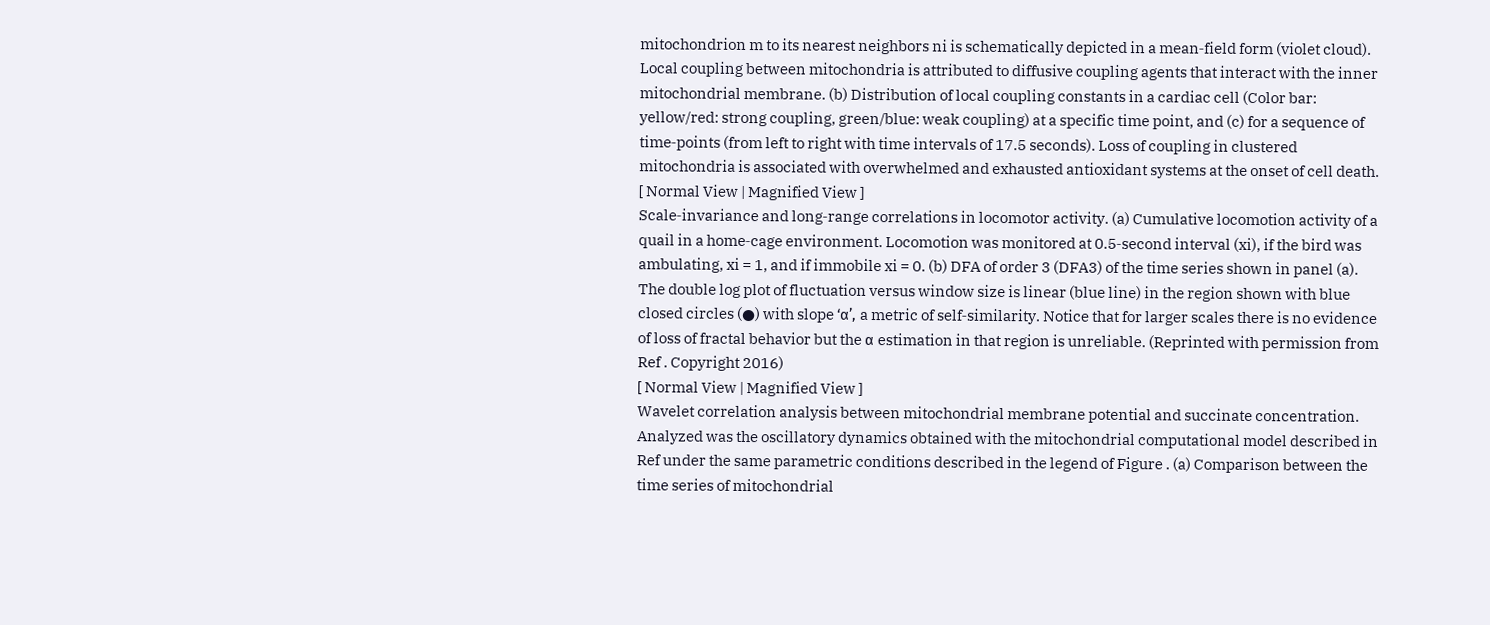mitochondrion m to its nearest neighbors ni is schematically depicted in a mean‐field form (violet cloud). Local coupling between mitochondria is attributed to diffusive coupling agents that interact with the inner mitochondrial membrane. (b) Distribution of local coupling constants in a cardiac cell (Color bar: yellow/red: strong coupling, green/blue: weak coupling) at a specific time point, and (c) for a sequence of time‐points (from left to right with time intervals of 17.5 seconds). Loss of coupling in clustered mitochondria is associated with overwhelmed and exhausted antioxidant systems at the onset of cell death.
[ Normal View | Magnified View ]
Scale‐invariance and long‐range correlations in locomotor activity. (a) Cumulative locomotion activity of a quail in a home‐cage environment. Locomotion was monitored at 0.5‐second interval (xi), if the bird was ambulating, xi = 1, and if immobile xi = 0. (b) DFA of order 3 (DFA3) of the time series shown in panel (a). The double log plot of fluctuation versus window size is linear (blue line) in the region shown with blue closed circles (●) with slope ‘α’, a metric of self‐similarity. Notice that for larger scales there is no evidence of loss of fractal behavior but the α estimation in that region is unreliable. (Reprinted with permission from Ref . Copyright 2016)
[ Normal View | Magnified View ]
Wavelet correlation analysis between mitochondrial membrane potential and succinate concentration. Analyzed was the oscillatory dynamics obtained with the mitochondrial computational model described in Ref under the same parametric conditions described in the legend of Figure . (a) Comparison between the time series of mitochondrial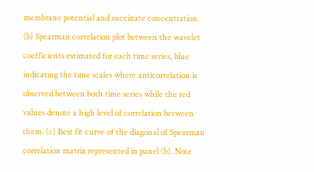membrane potential and succinate concentration. (b) Spearman correlation plot between the wavelet coefficients estimated for each time series, blue indicating the time scales where anticorrelation is observed between both time series while the red values denote a high level of correlation between them. (c) Best fit curve of the diagonal of Spearman correlation matrix represented in panel (b). Note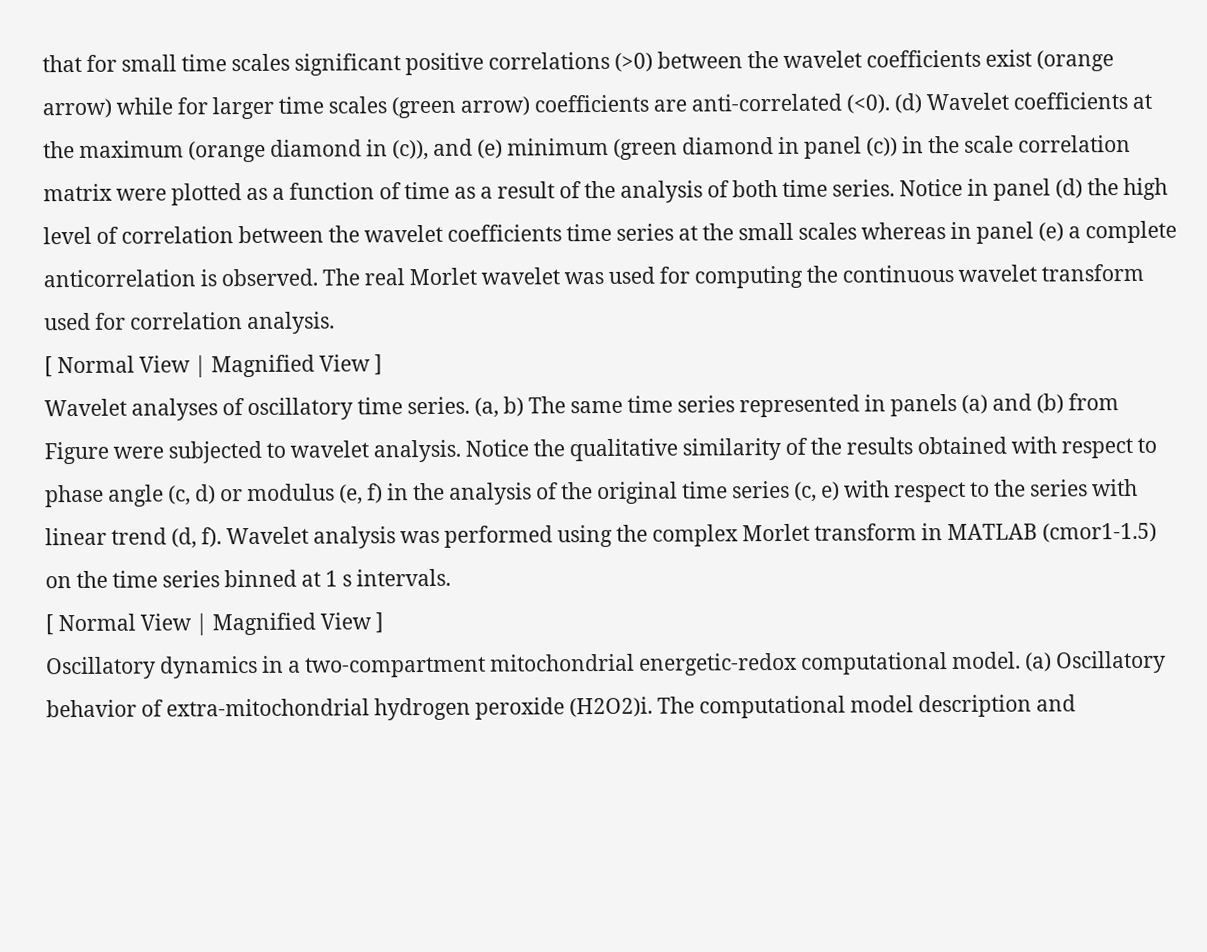that for small time scales significant positive correlations (>0) between the wavelet coefficients exist (orange arrow) while for larger time scales (green arrow) coefficients are anti‐correlated (<0). (d) Wavelet coefficients at the maximum (orange diamond in (c)), and (e) minimum (green diamond in panel (c)) in the scale correlation matrix were plotted as a function of time as a result of the analysis of both time series. Notice in panel (d) the high level of correlation between the wavelet coefficients time series at the small scales whereas in panel (e) a complete anticorrelation is observed. The real Morlet wavelet was used for computing the continuous wavelet transform used for correlation analysis.
[ Normal View | Magnified View ]
Wavelet analyses of oscillatory time series. (a, b) The same time series represented in panels (a) and (b) from Figure were subjected to wavelet analysis. Notice the qualitative similarity of the results obtained with respect to phase angle (c, d) or modulus (e, f) in the analysis of the original time series (c, e) with respect to the series with linear trend (d, f). Wavelet analysis was performed using the complex Morlet transform in MATLAB (cmor1‐1.5) on the time series binned at 1 s intervals.
[ Normal View | Magnified View ]
Oscillatory dynamics in a two‐compartment mitochondrial energetic‐redox computational model. (a) Oscillatory behavior of extra‐mitochondrial hydrogen peroxide (H2O2)i. The computational model description and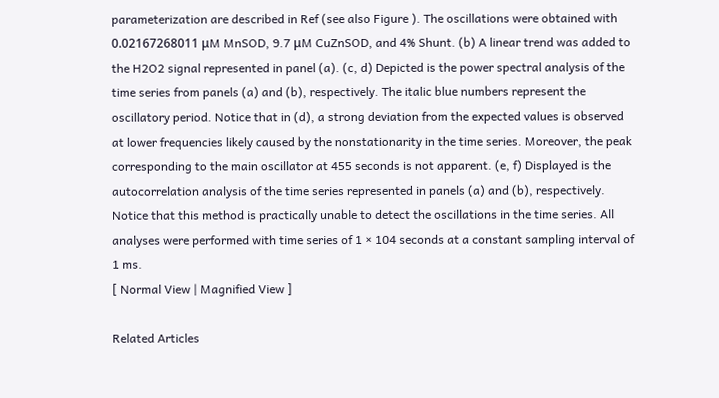parameterization are described in Ref (see also Figure ). The oscillations were obtained with 0.02167268011 μM MnSOD, 9.7 μM CuZnSOD, and 4% Shunt. (b) A linear trend was added to the H2O2 signal represented in panel (a). (c, d) Depicted is the power spectral analysis of the time series from panels (a) and (b), respectively. The italic blue numbers represent the oscillatory period. Notice that in (d), a strong deviation from the expected values is observed at lower frequencies likely caused by the nonstationarity in the time series. Moreover, the peak corresponding to the main oscillator at 455 seconds is not apparent. (e, f) Displayed is the autocorrelation analysis of the time series represented in panels (a) and (b), respectively. Notice that this method is practically unable to detect the oscillations in the time series. All analyses were performed with time series of 1 × 104 seconds at a constant sampling interval of 1 ms.
[ Normal View | Magnified View ]

Related Articles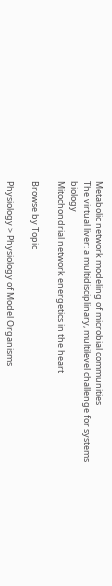Metabolic network modeling of microbial communities
The virtual liver: a multidisciplinary, multilevel challenge for systems biology
Mitochondrial network energetics in the heart

Browse by Topic

Physiology > Physiology of Model Organisms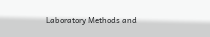Laboratory Methods and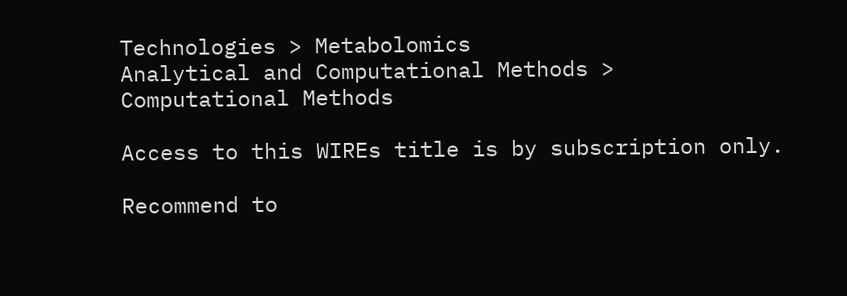Technologies > Metabolomics
Analytical and Computational Methods > Computational Methods

Access to this WIREs title is by subscription only.

Recommend to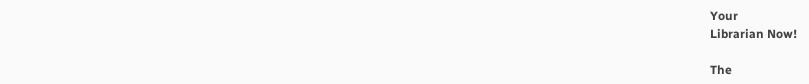Your
Librarian Now!

The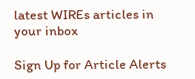latest WIREs articles in your inbox

Sign Up for Article Alerts